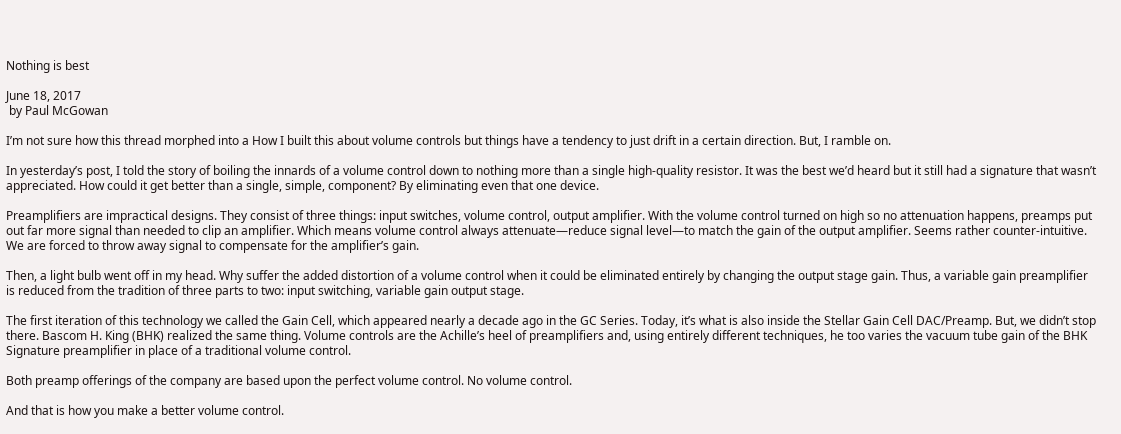Nothing is best

June 18, 2017
 by Paul McGowan

I’m not sure how this thread morphed into a How I built this about volume controls but things have a tendency to just drift in a certain direction. But, I ramble on.

In yesterday’s post, I told the story of boiling the innards of a volume control down to nothing more than a single high-quality resistor. It was the best we’d heard but it still had a signature that wasn’t appreciated. How could it get better than a single, simple, component? By eliminating even that one device.

Preamplifiers are impractical designs. They consist of three things: input switches, volume control, output amplifier. With the volume control turned on high so no attenuation happens, preamps put out far more signal than needed to clip an amplifier. Which means volume control always attenuate—reduce signal level—to match the gain of the output amplifier. Seems rather counter-intuitive. We are forced to throw away signal to compensate for the amplifier’s gain.

Then, a light bulb went off in my head. Why suffer the added distortion of a volume control when it could be eliminated entirely by changing the output stage gain. Thus, a variable gain preamplifier is reduced from the tradition of three parts to two: input switching, variable gain output stage.

The first iteration of this technology we called the Gain Cell, which appeared nearly a decade ago in the GC Series. Today, it’s what is also inside the Stellar Gain Cell DAC/Preamp. But, we didn’t stop there. Bascom H. King (BHK) realized the same thing. Volume controls are the Achille’s heel of preamplifiers and, using entirely different techniques, he too varies the vacuum tube gain of the BHK Signature preamplifier in place of a traditional volume control.

Both preamp offerings of the company are based upon the perfect volume control. No volume control.

And that is how you make a better volume control.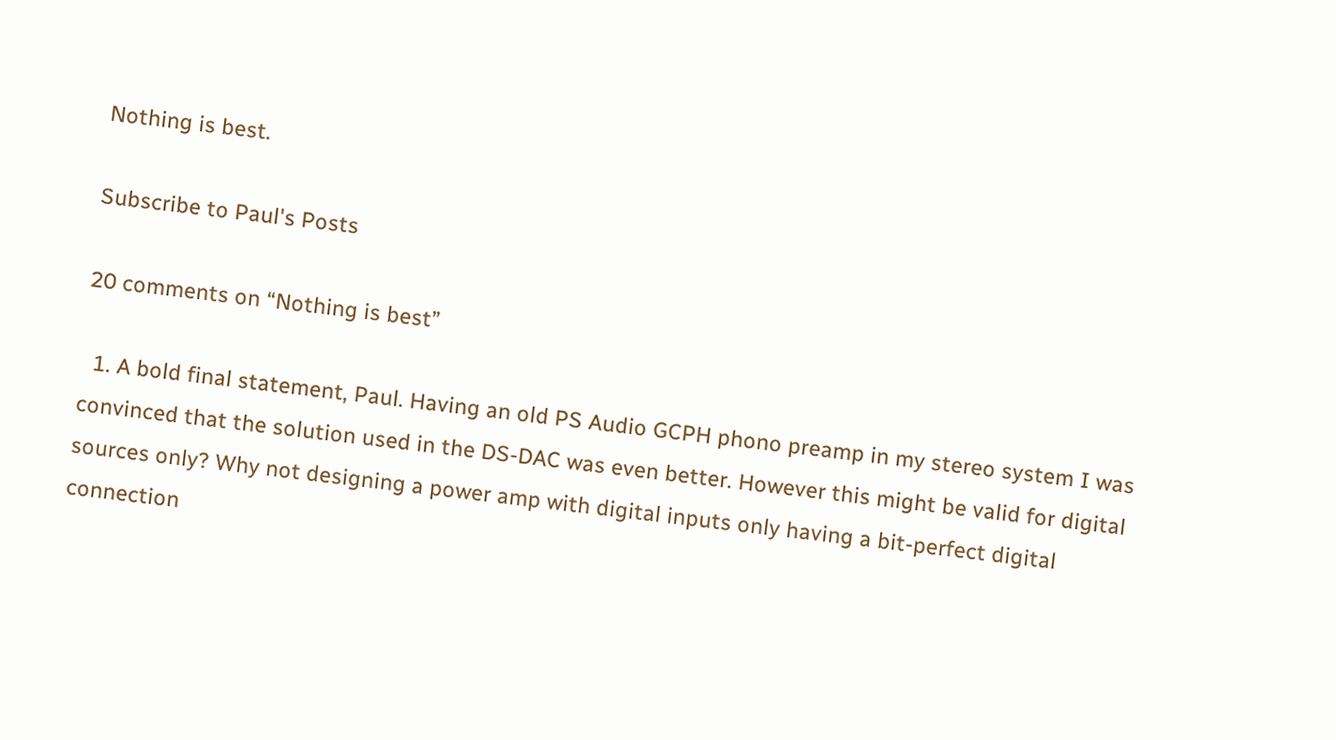Nothing is best.

Subscribe to Paul's Posts

20 comments on “Nothing is best”

  1. A bold final statement, Paul. Having an old PS Audio GCPH phono preamp in my stereo system I was convinced that the solution used in the DS-DAC was even better. However this might be valid for digital sources only? Why not designing a power amp with digital inputs only having a bit-perfect digital connection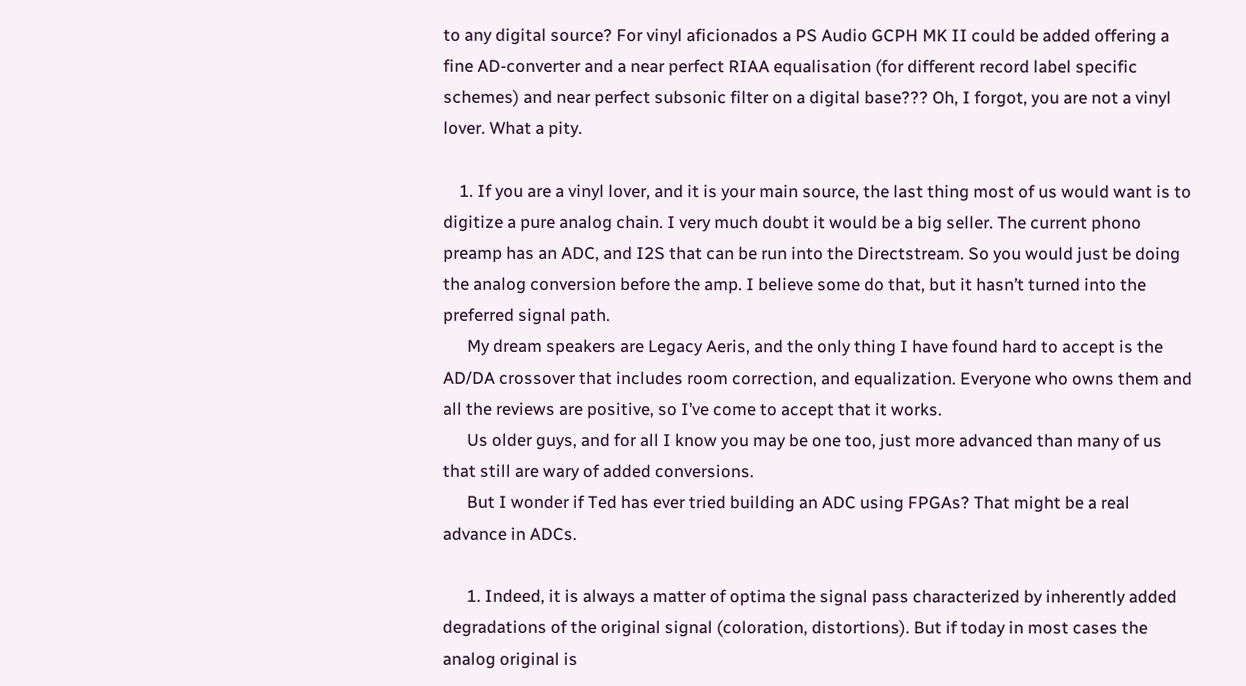to any digital source? For vinyl aficionados a PS Audio GCPH MK II could be added offering a fine AD-converter and a near perfect RIAA equalisation (for different record label specific schemes) and near perfect subsonic filter on a digital base??? Oh, I forgot, you are not a vinyl lover. What a pity.

    1. If you are a vinyl lover, and it is your main source, the last thing most of us would want is to digitize a pure analog chain. I very much doubt it would be a big seller. The current phono preamp has an ADC, and I2S that can be run into the Directstream. So you would just be doing the analog conversion before the amp. I believe some do that, but it hasn’t turned into the preferred signal path.
      My dream speakers are Legacy Aeris, and the only thing I have found hard to accept is the AD/DA crossover that includes room correction, and equalization. Everyone who owns them and all the reviews are positive, so I’ve come to accept that it works.
      Us older guys, and for all I know you may be one too, just more advanced than many of us that still are wary of added conversions.
      But I wonder if Ted has ever tried building an ADC using FPGAs? That might be a real advance in ADCs.

      1. Indeed, it is always a matter of optima the signal pass characterized by inherently added degradations of the original signal (coloration, distortions). But if today in most cases the analog original is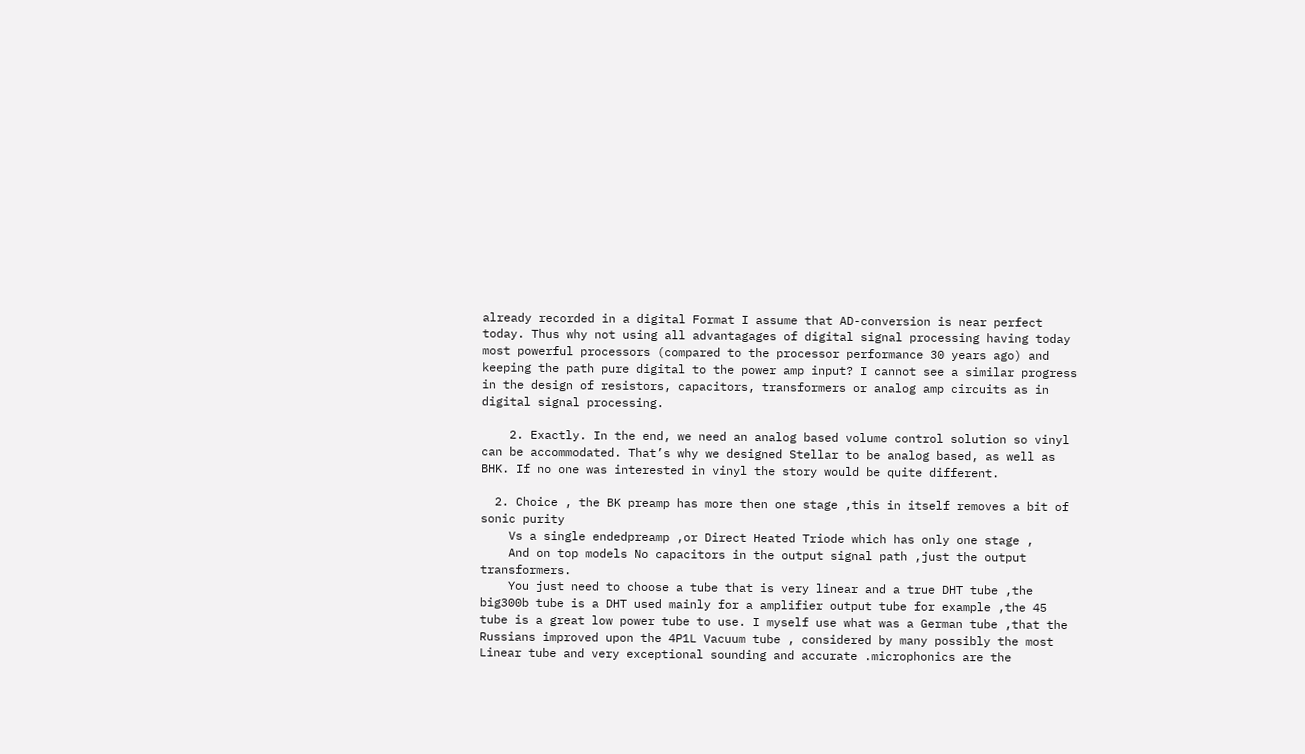already recorded in a digital Format I assume that AD-conversion is near perfect today. Thus why not using all advantagages of digital signal processing having today most powerful processors (compared to the processor performance 30 years ago) and keeping the path pure digital to the power amp input? I cannot see a similar progress in the design of resistors, capacitors, transformers or analog amp circuits as in digital signal processing.

    2. Exactly. In the end, we need an analog based volume control solution so vinyl can be accommodated. That’s why we designed Stellar to be analog based, as well as BHK. If no one was interested in vinyl the story would be quite different.

  2. Choice , the BK preamp has more then one stage ,this in itself removes a bit of sonic purity
    Vs a single endedpreamp ,or Direct Heated Triode which has only one stage ,
    And on top models No capacitors in the output signal path ,just the output transformers.
    You just need to choose a tube that is very linear and a true DHT tube ,the big300b tube is a DHT used mainly for a amplifier output tube for example ,the 45 tube is a great low power tube to use. I myself use what was a German tube ,that the Russians improved upon the 4P1L Vacuum tube , considered by many possibly the most Linear tube and very exceptional sounding and accurate .microphonics are the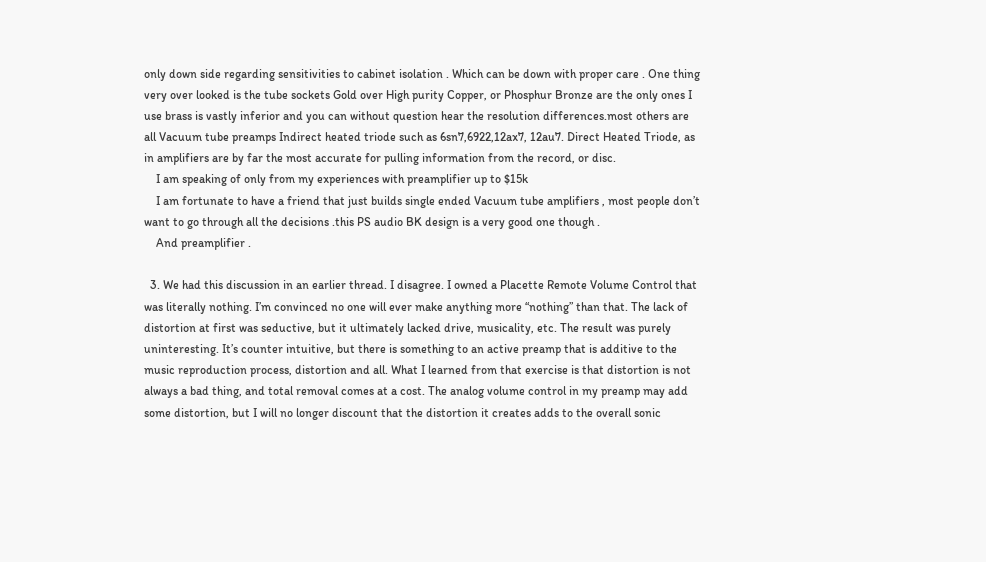only down side regarding sensitivities to cabinet isolation . Which can be down with proper care . One thing very over looked is the tube sockets Gold over High purity Copper, or Phosphur Bronze are the only ones I use brass is vastly inferior and you can without question hear the resolution differences.most others are all Vacuum tube preamps Indirect heated triode such as 6sn7,6922,12ax7, 12au7. Direct Heated Triode, as in amplifiers are by far the most accurate for pulling information from the record, or disc.
    I am speaking of only from my experiences with preamplifier up to $15k
    I am fortunate to have a friend that just builds single ended Vacuum tube amplifiers , most people don’t want to go through all the decisions .this PS audio BK design is a very good one though .
    And preamplifier .

  3. We had this discussion in an earlier thread. I disagree. I owned a Placette Remote Volume Control that was literally nothing. I’m convinced no one will ever make anything more “nothing” than that. The lack of distortion at first was seductive, but it ultimately lacked drive, musicality, etc. The result was purely uninteresting. It’s counter intuitive, but there is something to an active preamp that is additive to the music reproduction process, distortion and all. What I learned from that exercise is that distortion is not always a bad thing, and total removal comes at a cost. The analog volume control in my preamp may add some distortion, but I will no longer discount that the distortion it creates adds to the overall sonic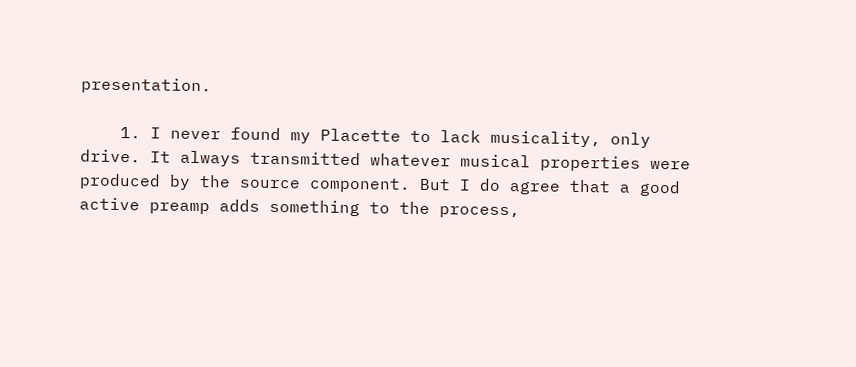presentation.

    1. I never found my Placette to lack musicality, only drive. It always transmitted whatever musical properties were produced by the source component. But I do agree that a good active preamp adds something to the process,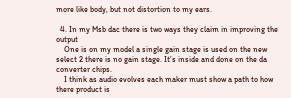more like body, but not distortion to my ears.

  4. In my Msb dac there is two ways they claim in improving the output
    One is on my model a single gain stage is used on the new select 2 there is no gain stage. It’s inside and done on the da converter chips.
    I think as audio evolves each maker must show a path to how there product is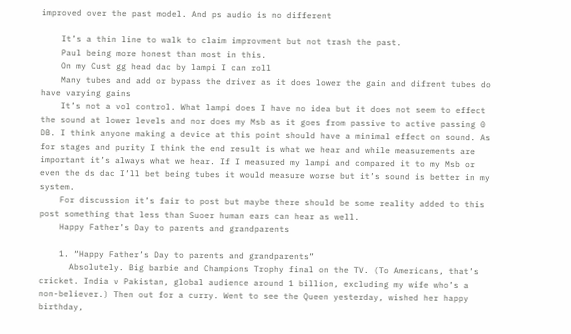improved over the past model. And ps audio is no different

    It’s a thin line to walk to claim improvment but not trash the past.
    Paul being more honest than most in this.
    On my Cust gg head dac by lampi I can roll
    Many tubes and add or bypass the driver as it does lower the gain and difrent tubes do have varying gains
    It’s not a vol control. What lampi does I have no idea but it does not seem to effect the sound at lower levels and nor does my Msb as it goes from passive to active passing 0 DB. I think anyone making a device at this point should have a minimal effect on sound. As for stages and purity I think the end result is what we hear and while measurements are important it’s always what we hear. If I measured my lampi and compared it to my Msb or even the ds dac I’ll bet being tubes it would measure worse but it’s sound is better in my system.
    For discussion it’s fair to post but maybe there should be some reality added to this post something that less than Suoer human ears can hear as well.
    Happy Father’s Day to parents and grandparents

    1. “Happy Father’s Day to parents and grandparents”
      Absolutely. Big barbie and Champions Trophy final on the TV. (To Americans, that’s cricket. India v Pakistan, global audience around 1 billion, excluding my wife who’s a non-believer.) Then out for a curry. Went to see the Queen yesterday, wished her happy birthday,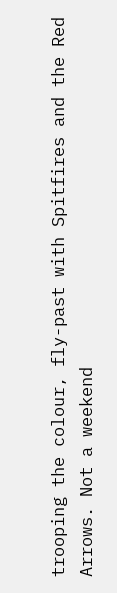trooping the colour, fly-past with Spitfires and the Red Arrows. Not a weekend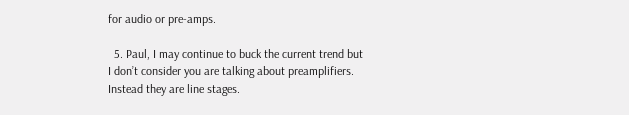for audio or pre-amps.

  5. Paul, I may continue to buck the current trend but I don’t consider you are talking about preamplifiers. Instead they are line stages.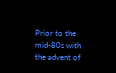Prior to the mid-80s with the advent of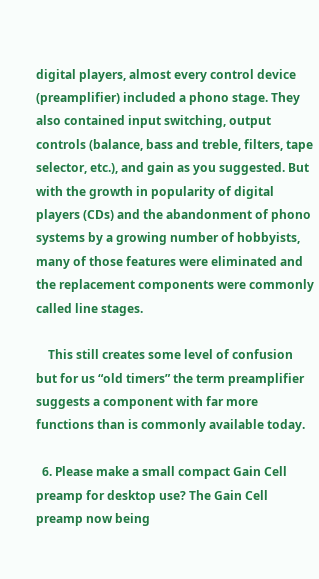digital players, almost every control device (preamplifier) included a phono stage. They also contained input switching, output controls (balance, bass and treble, filters, tape selector, etc.), and gain as you suggested. But with the growth in popularity of digital players (CDs) and the abandonment of phono systems by a growing number of hobbyists, many of those features were eliminated and the replacement components were commonly called line stages.

    This still creates some level of confusion but for us “old timers” the term preamplifier suggests a component with far more functions than is commonly available today.

  6. Please make a small compact Gain Cell preamp for desktop use? The Gain Cell preamp now being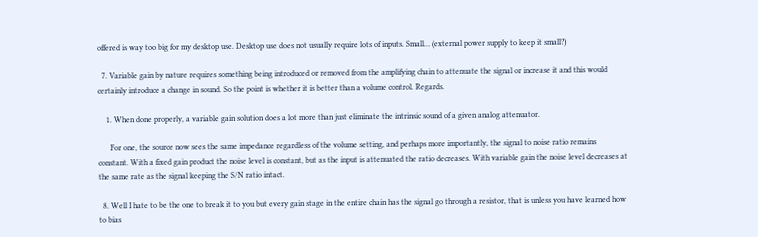offered is way too big for my desktop use. Desktop use does not usually require lots of inputs. Small… (external power supply to keep it small?)

  7. Variable gain by nature requires something being introduced or removed from the amplifying chain to attenuate the signal or increase it and this would certainly introduce a change in sound. So the point is whether it is better than a volume control. Regards.

    1. When done properly, a variable gain solution does a lot more than just eliminate the intrinsic sound of a given analog attenuator.

      For one, the source now sees the same impedance regardless of the volume setting, and perhaps more importantly, the signal to noise ratio remains constant. With a fixed gain product the noise level is constant, but as the input is attenuated the ratio decreases. With variable gain the noise level decreases at the same rate as the signal keeping the S/N ratio intact.

  8. Well I hate to be the one to break it to you but every gain stage in the entire chain has the signal go through a resistor, that is unless you have learned how to bias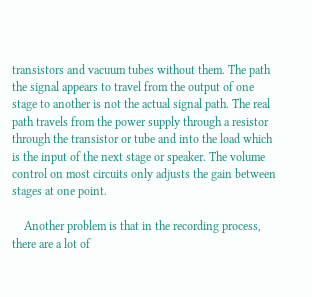transistors and vacuum tubes without them. The path the signal appears to travel from the output of one stage to another is not the actual signal path. The real path travels from the power supply through a resistor through the transistor or tube and into the load which is the input of the next stage or speaker. The volume control on most circuits only adjusts the gain between stages at one point.

    Another problem is that in the recording process, there are a lot of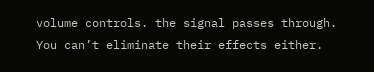volume controls. the signal passes through. You can’t eliminate their effects either.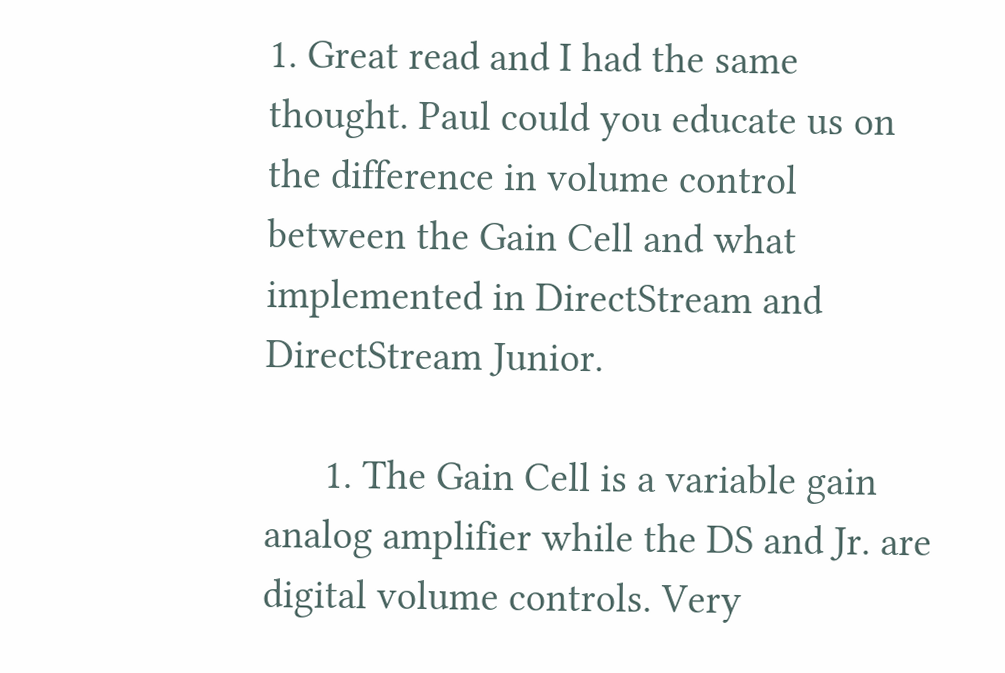1. Great read and I had the same thought. Paul could you educate us on the difference in volume control between the Gain Cell and what implemented in DirectStream and DirectStream Junior.

      1. The Gain Cell is a variable gain analog amplifier while the DS and Jr. are digital volume controls. Very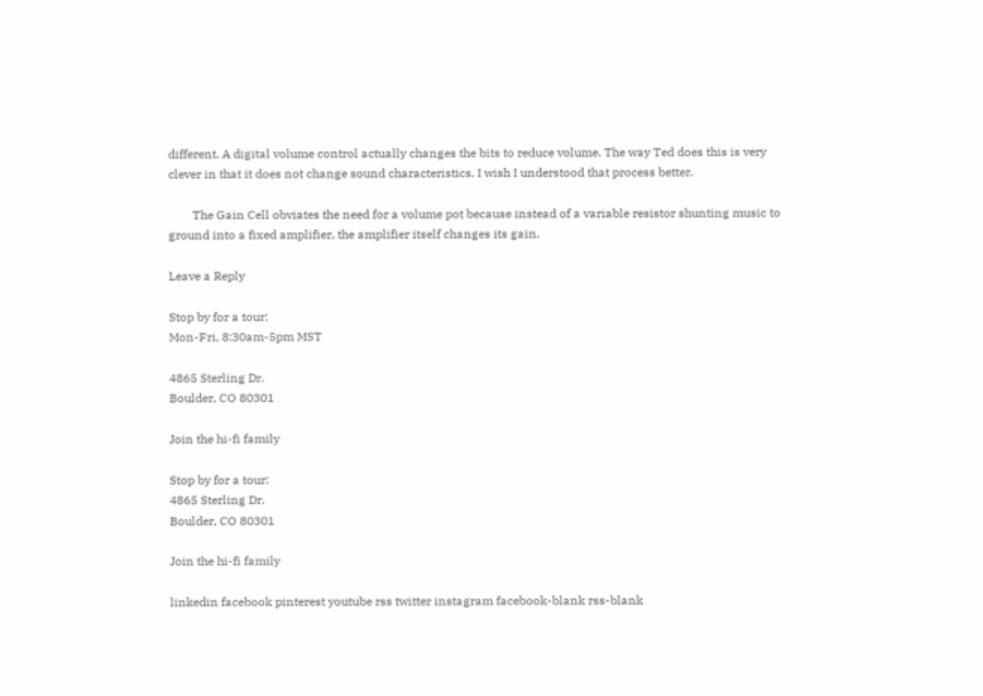different. A digital volume control actually changes the bits to reduce volume. The way Ted does this is very clever in that it does not change sound characteristics. I wish I understood that process better.

        The Gain Cell obviates the need for a volume pot because instead of a variable resistor shunting music to ground into a fixed amplifier, the amplifier itself changes its gain.

Leave a Reply

Stop by for a tour:
Mon-Fri, 8:30am-5pm MST

4865 Sterling Dr.
Boulder, CO 80301

Join the hi-fi family

Stop by for a tour:
4865 Sterling Dr.
Boulder, CO 80301

Join the hi-fi family

linkedin facebook pinterest youtube rss twitter instagram facebook-blank rss-blank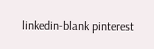linkedin-blank pinterest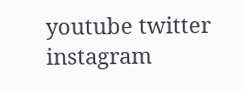youtube twitter instagram